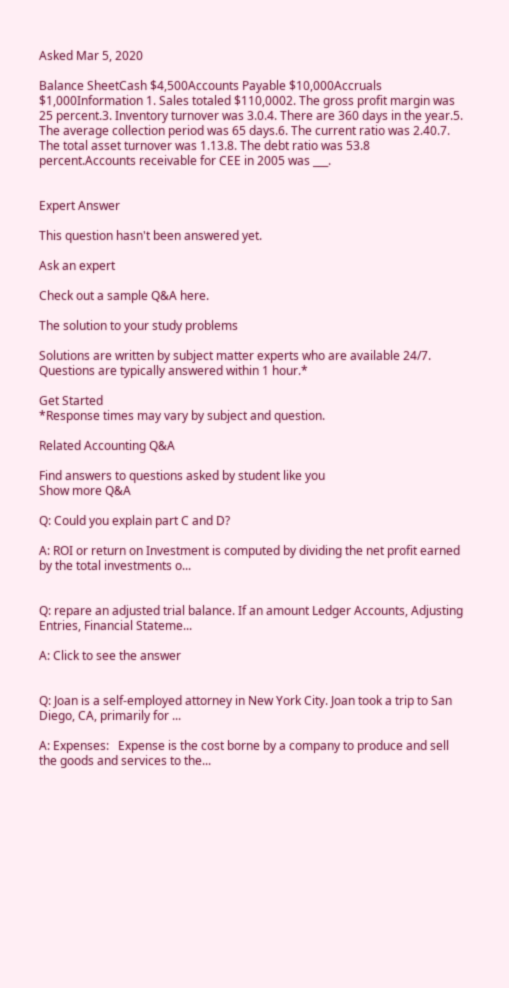Asked Mar 5, 2020

Balance SheetCash $4,500Accounts Payable $10,000Accruals $1,000Information 1. Sales totaled $110,0002. The gross profit margin was 25 percent.3. Inventory turnover was 3.0.4. There are 360 days in the year.5. The average collection period was 65 days.6. The current ratio was 2.40.7. The total asset turnover was 1.13.8. The debt ratio was 53.8 percent.Accounts receivable for CEE in 2005 was ___.


Expert Answer

This question hasn't been answered yet.

Ask an expert

Check out a sample Q&A here.

The solution to your study problems

Solutions are written by subject matter experts who are available 24/7. Questions are typically answered within 1 hour.*

Get Started
*Response times may vary by subject and question.

Related Accounting Q&A

Find answers to questions asked by student like you
Show more Q&A

Q: Could you explain part C and D?

A: ROI or return on Investment is computed by dividing the net profit earned by the total investments o...


Q: repare an adjusted trial balance. If an amount Ledger Accounts, Adjusting Entries, Financial Stateme...

A: Click to see the answer


Q: Joan is a self-employed attorney in New York City. Joan took a trip to San Diego, CA, primarily for ...

A: Expenses:   Expense is the cost borne by a company to produce and sell the goods and services to the...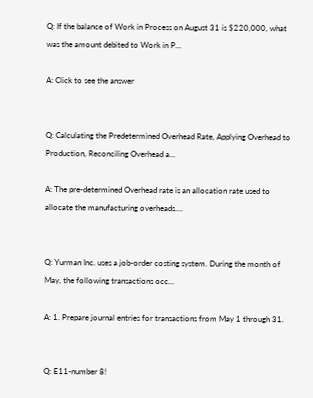Q: If the balance of Work in Process on August 31 is $220,000, what was the amount debited to Work in P...

A: Click to see the answer


Q: Calculating the Predetermined Overhead Rate, Applying Overhead to Production, Reconciling Overhead a...

A: The pre-determined Overhead rate is an allocation rate used to allocate the manufacturing overheads....


Q: Yurman Inc. uses a job-order costing system. During the month of May, the following transactions occ...

A: 1. Prepare journal entries for transactions from May 1 through 31.


Q: E11-number 8!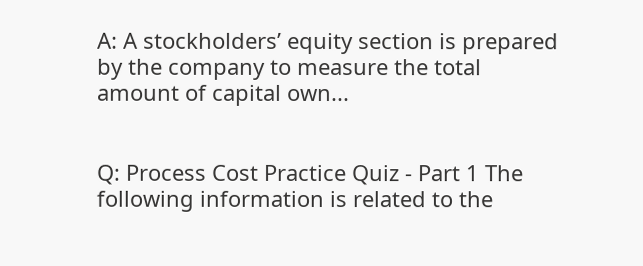A: A stockholders’ equity section is prepared by the company to measure the total amount of capital own...


Q: Process Cost Practice Quiz - Part 1 The following information is related to the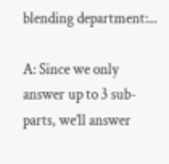blending department:...

A: Since we only answer up to 3 sub-parts, we’ll answer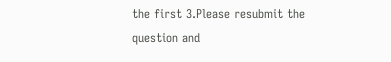the first 3.Please resubmit the question and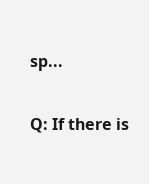sp...


Q: If there is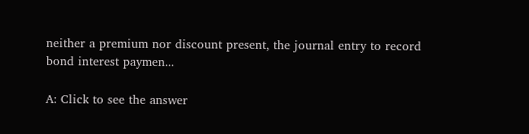neither a premium nor discount present, the journal entry to record bond interest paymen...

A: Click to see the answer